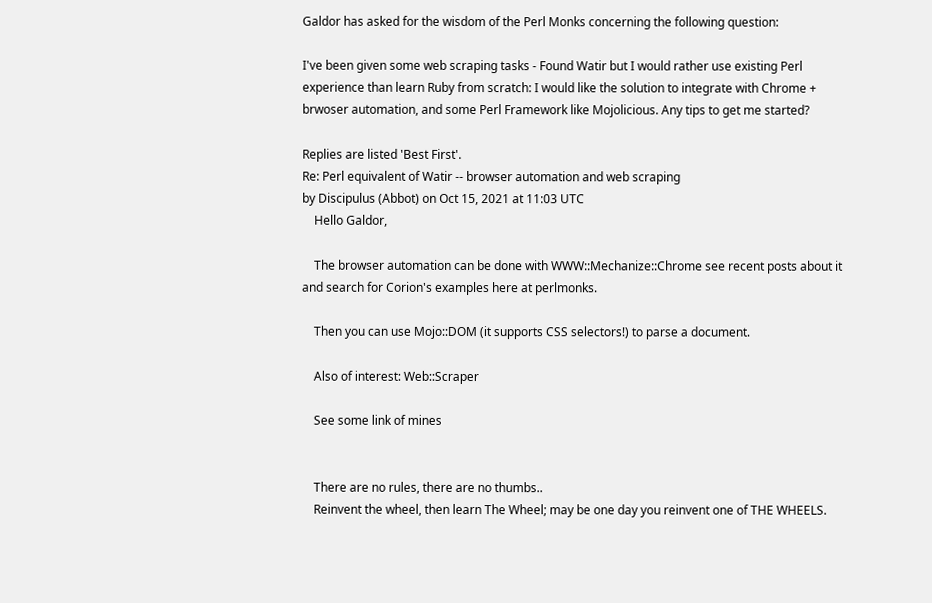Galdor has asked for the wisdom of the Perl Monks concerning the following question:

I've been given some web scraping tasks - Found Watir but I would rather use existing Perl experience than learn Ruby from scratch: I would like the solution to integrate with Chrome + brwoser automation, and some Perl Framework like Mojolicious. Any tips to get me started?

Replies are listed 'Best First'.
Re: Perl equivalent of Watir -- browser automation and web scraping
by Discipulus (Abbot) on Oct 15, 2021 at 11:03 UTC
    Hello Galdor,

    The browser automation can be done with WWW::Mechanize::Chrome see recent posts about it and search for Corion's examples here at perlmonks.

    Then you can use Mojo::DOM (it supports CSS selectors!) to parse a document.

    Also of interest: Web::Scraper

    See some link of mines


    There are no rules, there are no thumbs..
    Reinvent the wheel, then learn The Wheel; may be one day you reinvent one of THE WHEELS.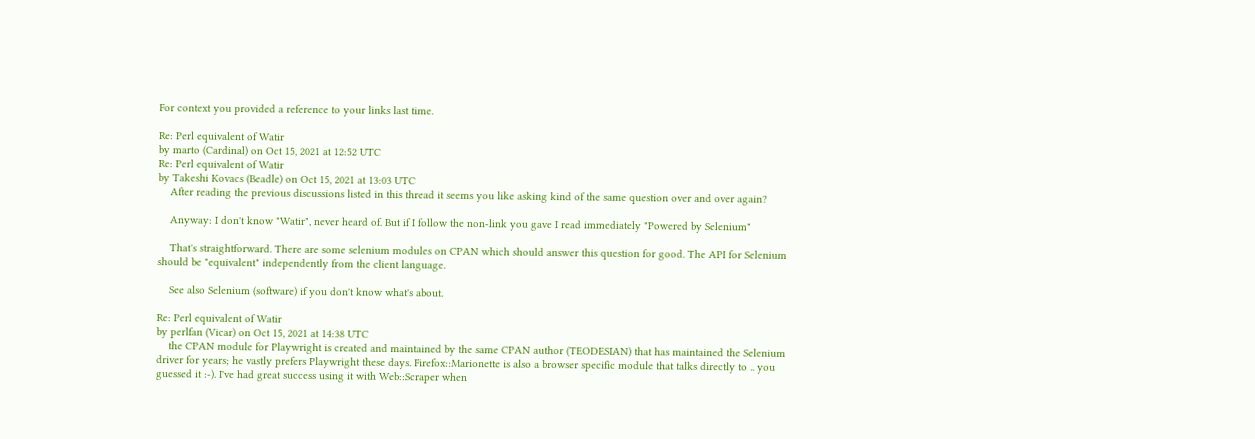For context you provided a reference to your links last time.

Re: Perl equivalent of Watir
by marto (Cardinal) on Oct 15, 2021 at 12:52 UTC
Re: Perl equivalent of Watir
by Takeshi Kovacs (Beadle) on Oct 15, 2021 at 13:03 UTC
    After reading the previous discussions listed in this thread it seems you like asking kind of the same question over and over again?

    Anyway: I don't know "Watir", never heard of. But if I follow the non-link you gave I read immediately "Powered by Selenium"

    That's straightforward. There are some selenium modules on CPAN which should answer this question for good. The API for Selenium should be "equivalent" independently from the client language.

    See also Selenium (software) if you don't know what's about.

Re: Perl equivalent of Watir
by perlfan (Vicar) on Oct 15, 2021 at 14:38 UTC
    the CPAN module for Playwright is created and maintained by the same CPAN author (TEODESIAN) that has maintained the Selenium driver for years; he vastly prefers Playwright these days. Firefox::Marionette is also a browser specific module that talks directly to .. you guessed it :-). I've had great success using it with Web::Scraper when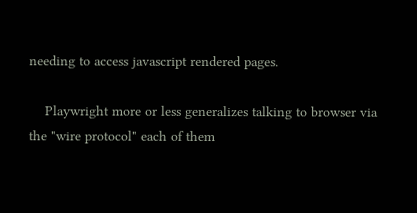needing to access javascript rendered pages.

    Playwright more or less generalizes talking to browser via the "wire protocol" each of them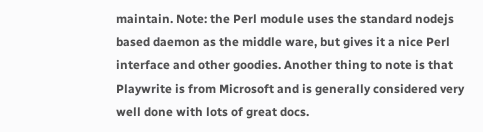maintain. Note: the Perl module uses the standard nodejs based daemon as the middle ware, but gives it a nice Perl interface and other goodies. Another thing to note is that Playwrite is from Microsoft and is generally considered very well done with lots of great docs.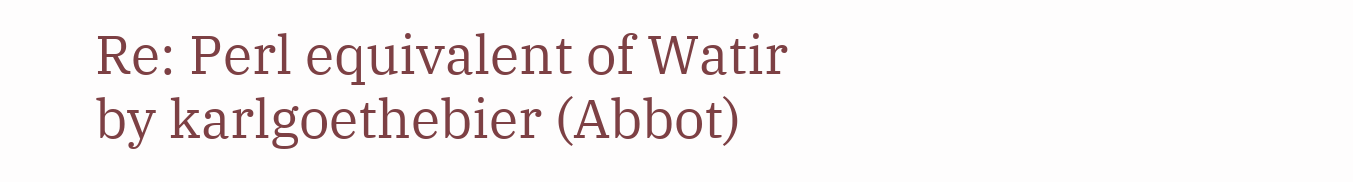Re: Perl equivalent of Watir
by karlgoethebier (Abbot)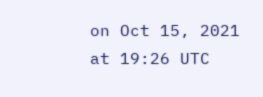on Oct 15, 2021 at 19:26 UTC